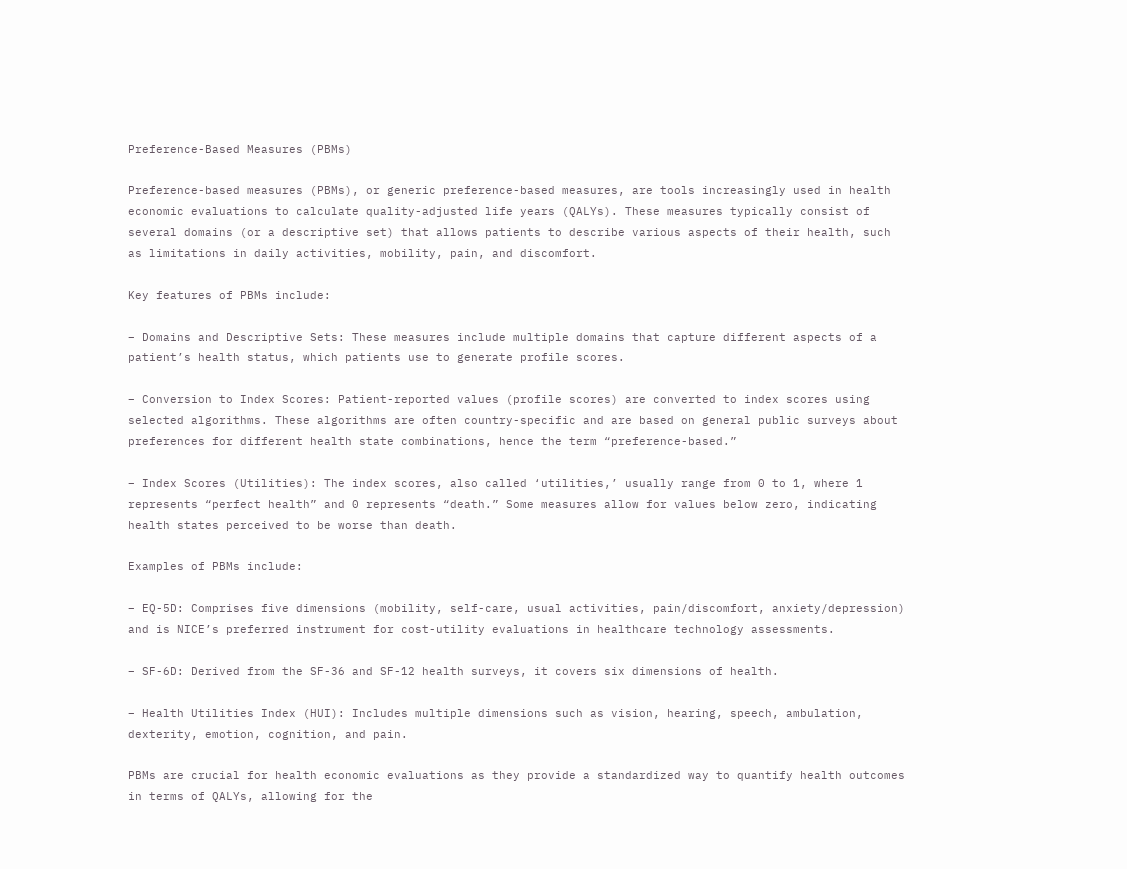Preference-Based Measures (PBMs)

Preference-based measures (PBMs), or generic preference-based measures, are tools increasingly used in health economic evaluations to calculate quality-adjusted life years (QALYs). These measures typically consist of several domains (or a descriptive set) that allows patients to describe various aspects of their health, such as limitations in daily activities, mobility, pain, and discomfort.

Key features of PBMs include:

– Domains and Descriptive Sets: These measures include multiple domains that capture different aspects of a patient’s health status, which patients use to generate profile scores.

– Conversion to Index Scores: Patient-reported values (profile scores) are converted to index scores using selected algorithms. These algorithms are often country-specific and are based on general public surveys about preferences for different health state combinations, hence the term “preference-based.”

– Index Scores (Utilities): The index scores, also called ‘utilities,’ usually range from 0 to 1, where 1 represents “perfect health” and 0 represents “death.” Some measures allow for values below zero, indicating health states perceived to be worse than death.

Examples of PBMs include:

– EQ-5D: Comprises five dimensions (mobility, self-care, usual activities, pain/discomfort, anxiety/depression) and is NICE’s preferred instrument for cost-utility evaluations in healthcare technology assessments.

– SF-6D: Derived from the SF-36 and SF-12 health surveys, it covers six dimensions of health.

– Health Utilities Index (HUI): Includes multiple dimensions such as vision, hearing, speech, ambulation, dexterity, emotion, cognition, and pain.

PBMs are crucial for health economic evaluations as they provide a standardized way to quantify health outcomes in terms of QALYs, allowing for the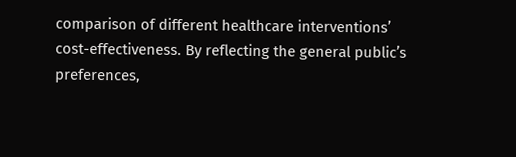comparison of different healthcare interventions’ cost-effectiveness. By reflecting the general public’s preferences,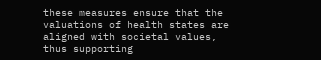these measures ensure that the valuations of health states are aligned with societal values, thus supporting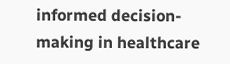informed decision-making in healthcare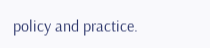policy and practice.